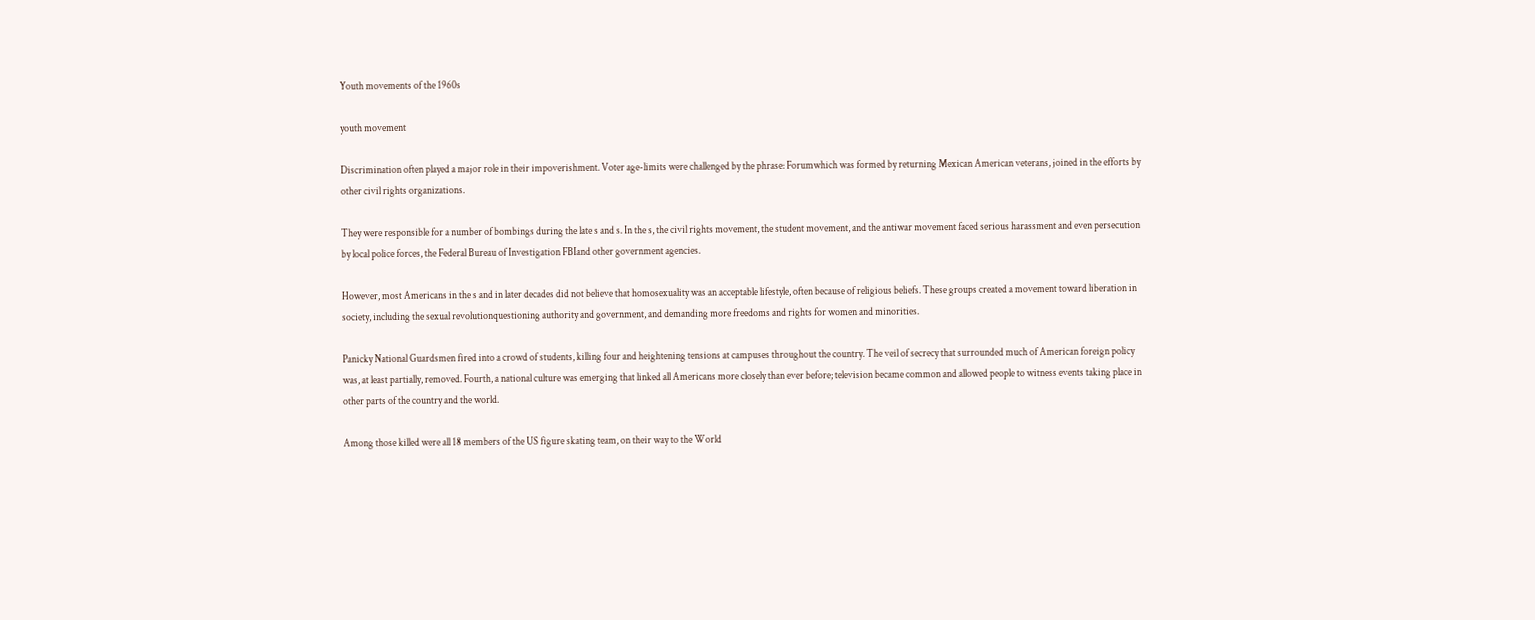Youth movements of the 1960s

youth movement

Discrimination often played a major role in their impoverishment. Voter age-limits were challenged by the phrase: Forumwhich was formed by returning Mexican American veterans, joined in the efforts by other civil rights organizations.

They were responsible for a number of bombings during the late s and s. In the s, the civil rights movement, the student movement, and the antiwar movement faced serious harassment and even persecution by local police forces, the Federal Bureau of Investigation FBIand other government agencies.

However, most Americans in the s and in later decades did not believe that homosexuality was an acceptable lifestyle, often because of religious beliefs. These groups created a movement toward liberation in society, including the sexual revolutionquestioning authority and government, and demanding more freedoms and rights for women and minorities.

Panicky National Guardsmen fired into a crowd of students, killing four and heightening tensions at campuses throughout the country. The veil of secrecy that surrounded much of American foreign policy was, at least partially, removed. Fourth, a national culture was emerging that linked all Americans more closely than ever before; television became common and allowed people to witness events taking place in other parts of the country and the world.

Among those killed were all 18 members of the US figure skating team, on their way to the World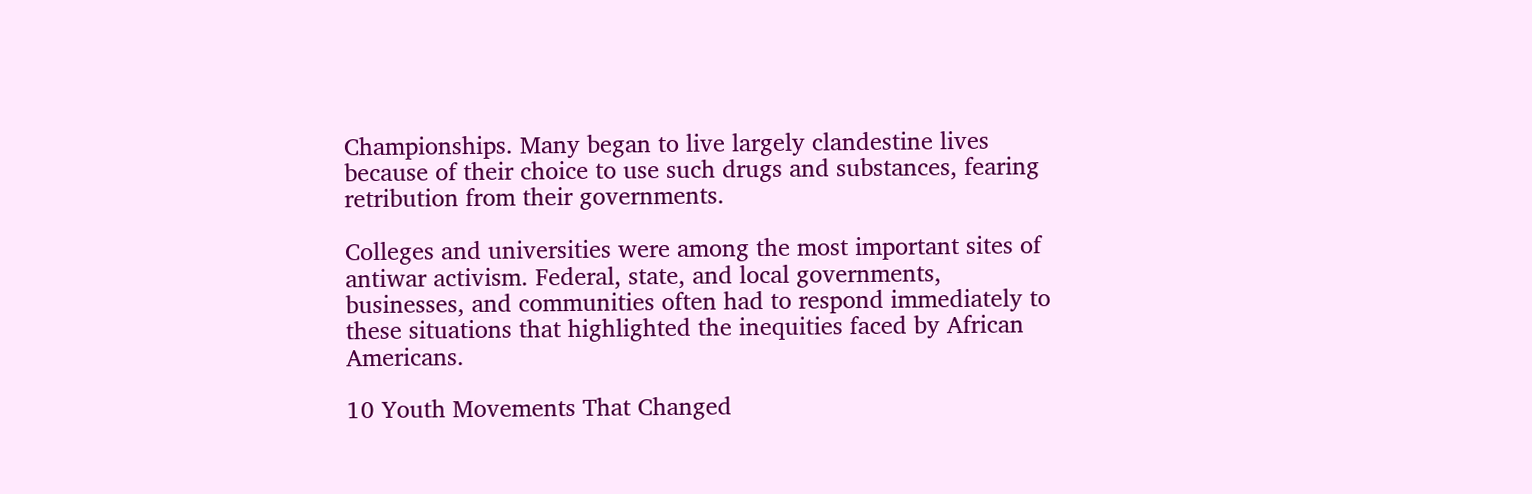Championships. Many began to live largely clandestine lives because of their choice to use such drugs and substances, fearing retribution from their governments.

Colleges and universities were among the most important sites of antiwar activism. Federal, state, and local governments, businesses, and communities often had to respond immediately to these situations that highlighted the inequities faced by African Americans.

10 Youth Movements That Changed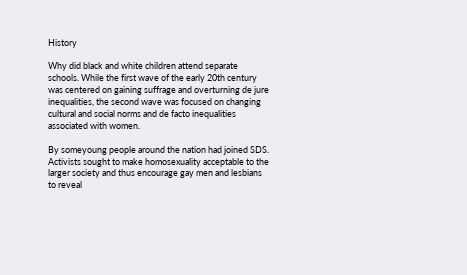History

Why did black and white children attend separate schools. While the first wave of the early 20th century was centered on gaining suffrage and overturning de jure inequalities, the second wave was focused on changing cultural and social norms and de facto inequalities associated with women.

By someyoung people around the nation had joined SDS. Activists sought to make homosexuality acceptable to the larger society and thus encourage gay men and lesbians to reveal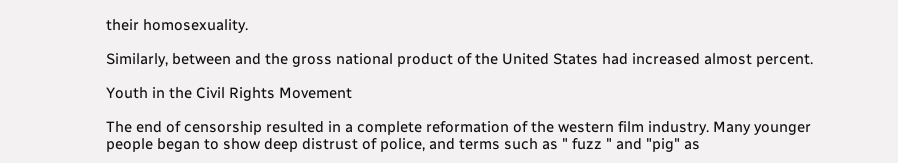their homosexuality.

Similarly, between and the gross national product of the United States had increased almost percent.

Youth in the Civil Rights Movement

The end of censorship resulted in a complete reformation of the western film industry. Many younger people began to show deep distrust of police, and terms such as " fuzz " and "pig" as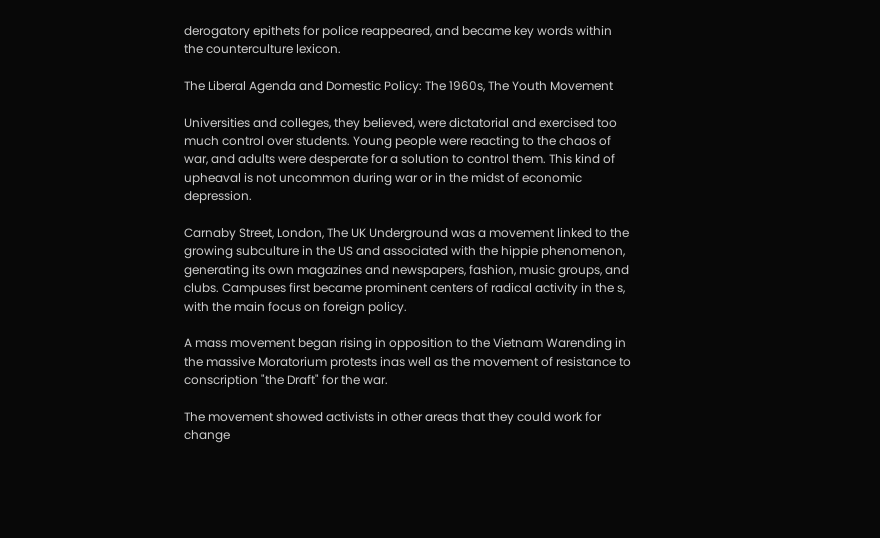derogatory epithets for police reappeared, and became key words within the counterculture lexicon.

The Liberal Agenda and Domestic Policy: The 1960s, The Youth Movement

Universities and colleges, they believed, were dictatorial and exercised too much control over students. Young people were reacting to the chaos of war, and adults were desperate for a solution to control them. This kind of upheaval is not uncommon during war or in the midst of economic depression.

Carnaby Street, London, The UK Underground was a movement linked to the growing subculture in the US and associated with the hippie phenomenon, generating its own magazines and newspapers, fashion, music groups, and clubs. Campuses first became prominent centers of radical activity in the s, with the main focus on foreign policy.

A mass movement began rising in opposition to the Vietnam Warending in the massive Moratorium protests inas well as the movement of resistance to conscription "the Draft" for the war.

The movement showed activists in other areas that they could work for change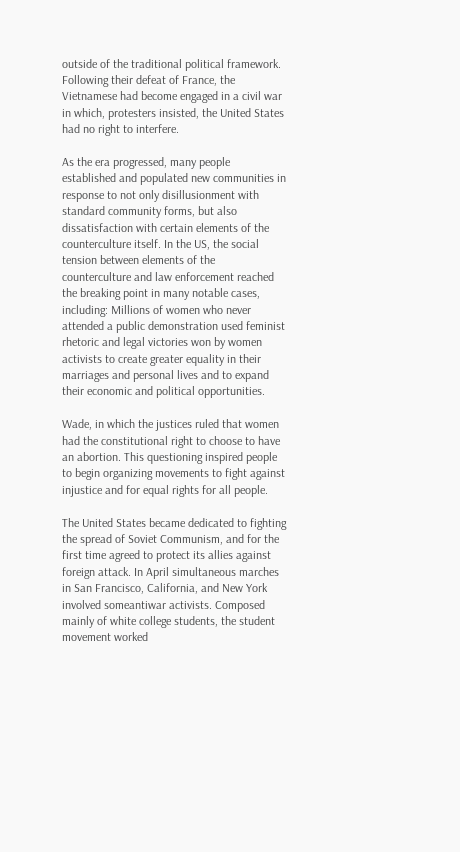outside of the traditional political framework. Following their defeat of France, the Vietnamese had become engaged in a civil war in which, protesters insisted, the United States had no right to interfere.

As the era progressed, many people established and populated new communities in response to not only disillusionment with standard community forms, but also dissatisfaction with certain elements of the counterculture itself. In the US, the social tension between elements of the counterculture and law enforcement reached the breaking point in many notable cases, including: Millions of women who never attended a public demonstration used feminist rhetoric and legal victories won by women activists to create greater equality in their marriages and personal lives and to expand their economic and political opportunities.

Wade, in which the justices ruled that women had the constitutional right to choose to have an abortion. This questioning inspired people to begin organizing movements to fight against injustice and for equal rights for all people.

The United States became dedicated to fighting the spread of Soviet Communism, and for the first time agreed to protect its allies against foreign attack. In April simultaneous marches in San Francisco, California, and New York involved someantiwar activists. Composed mainly of white college students, the student movement worked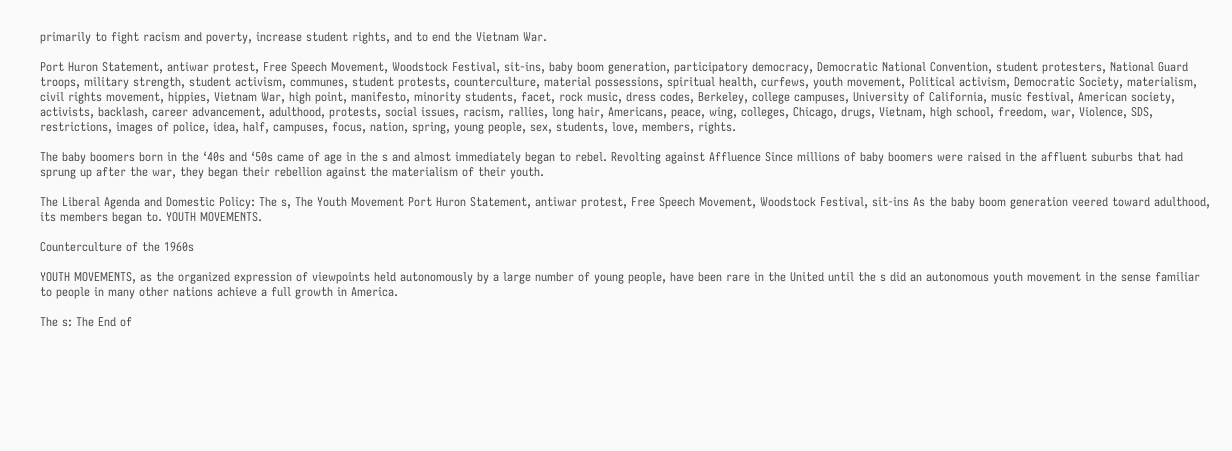primarily to fight racism and poverty, increase student rights, and to end the Vietnam War.

Port Huron Statement, antiwar protest, Free Speech Movement, Woodstock Festival, sit-ins, baby boom generation, participatory democracy, Democratic National Convention, student protesters, National Guard troops, military strength, student activism, communes, student protests, counterculture, material possessions, spiritual health, curfews, youth movement, Political activism, Democratic Society, materialism, civil rights movement, hippies, Vietnam War, high point, manifesto, minority students, facet, rock music, dress codes, Berkeley, college campuses, University of California, music festival, American society, activists, backlash, career advancement, adulthood, protests, social issues, racism, rallies, long hair, Americans, peace, wing, colleges, Chicago, drugs, Vietnam, high school, freedom, war, Violence, SDS, restrictions, images of police, idea, half, campuses, focus, nation, spring, young people, sex, students, love, members, rights.

The baby boomers born in the ‘40s and ‘50s came of age in the s and almost immediately began to rebel. Revolting against Affluence Since millions of baby boomers were raised in the affluent suburbs that had sprung up after the war, they began their rebellion against the materialism of their youth.

The Liberal Agenda and Domestic Policy: The s, The Youth Movement Port Huron Statement, antiwar protest, Free Speech Movement, Woodstock Festival, sit-ins As the baby boom generation veered toward adulthood, its members began to. YOUTH MOVEMENTS.

Counterculture of the 1960s

YOUTH MOVEMENTS, as the organized expression of viewpoints held autonomously by a large number of young people, have been rare in the United until the s did an autonomous youth movement in the sense familiar to people in many other nations achieve a full growth in America.

The s: The End of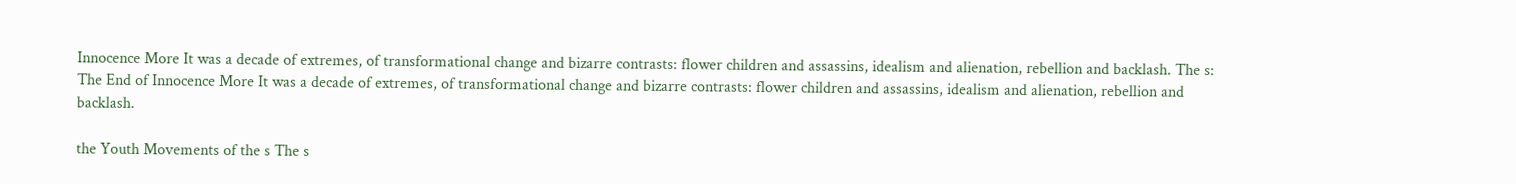Innocence More It was a decade of extremes, of transformational change and bizarre contrasts: flower children and assassins, idealism and alienation, rebellion and backlash. The s: The End of Innocence More It was a decade of extremes, of transformational change and bizarre contrasts: flower children and assassins, idealism and alienation, rebellion and backlash.

the Youth Movements of the s The s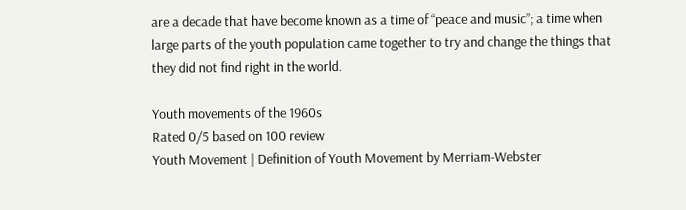are a decade that have become known as a time of “peace and music”; a time when large parts of the youth population came together to try and change the things that they did not find right in the world.

Youth movements of the 1960s
Rated 0/5 based on 100 review
Youth Movement | Definition of Youth Movement by Merriam-Webster